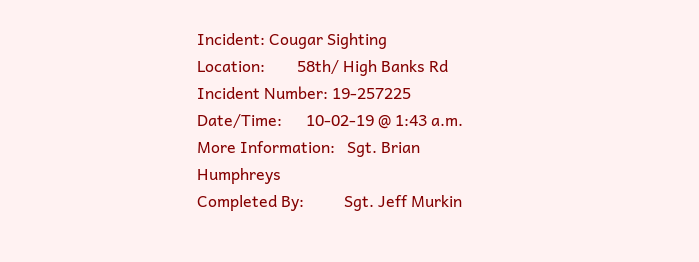Incident: Cougar Sighting
Location:        58th/ High Banks Rd
Incident Number: 19-257225
Date/Time:      10-02-19 @ 1:43 a.m.
More Information:   Sgt. Brian Humphreys
Completed By:          Sgt. Jeff Murkin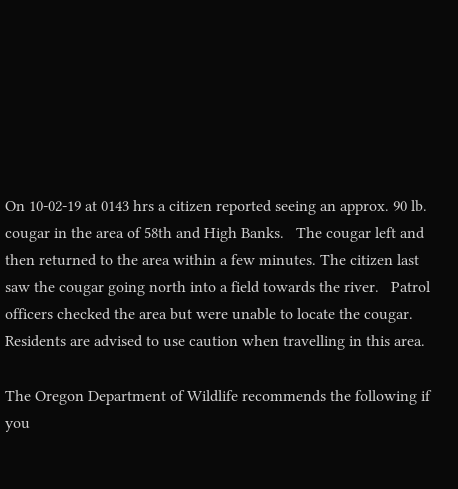On 10-02-19 at 0143 hrs a citizen reported seeing an approx. 90 lb. cougar in the area of 58th and High Banks.   The cougar left and then returned to the area within a few minutes. The citizen last saw the cougar going north into a field towards the river.   Patrol officers checked the area but were unable to locate the cougar. Residents are advised to use caution when travelling in this area.

The Oregon Department of Wildlife recommends the following if you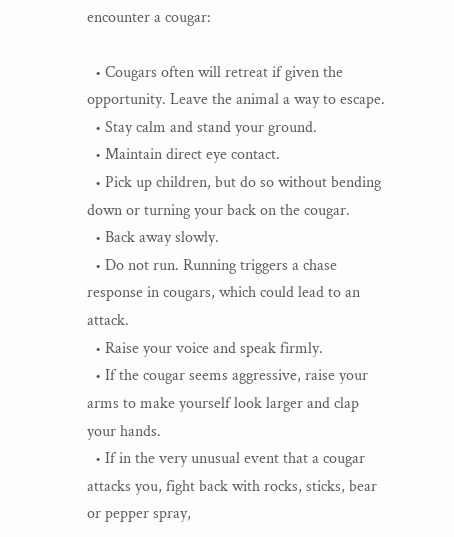encounter a cougar:

  • Cougars often will retreat if given the opportunity. Leave the animal a way to escape.
  • Stay calm and stand your ground.
  • Maintain direct eye contact.
  • Pick up children, but do so without bending down or turning your back on the cougar.
  • Back away slowly.
  • Do not run. Running triggers a chase response in cougars, which could lead to an attack.
  • Raise your voice and speak firmly.
  • If the cougar seems aggressive, raise your arms to make yourself look larger and clap your hands.
  • If in the very unusual event that a cougar attacks you, fight back with rocks, sticks, bear or pepper spray,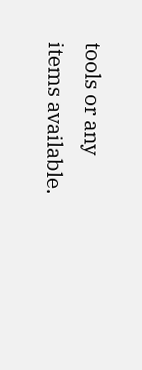tools or any items available.